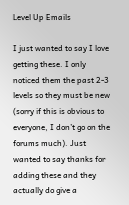Level Up Emails

I just wanted to say I love getting these. I only noticed them the past 2-3 levels so they must be new (sorry if this is obvious to everyone, I don’t go on the forums much). Just wanted to say thanks for adding these and they actually do give a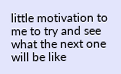little motivation to me to try and see what the next one will be like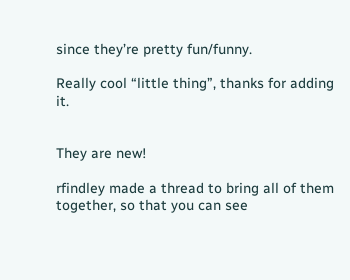since they’re pretty fun/funny.

Really cool “little thing”, thanks for adding it.


They are new!

rfindley made a thread to bring all of them together, so that you can see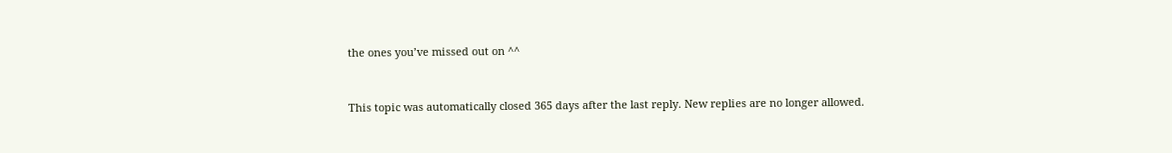the ones you’ve missed out on ^^


This topic was automatically closed 365 days after the last reply. New replies are no longer allowed.